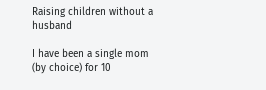Raising children without a husband

I have been a single mom (by choice) for 10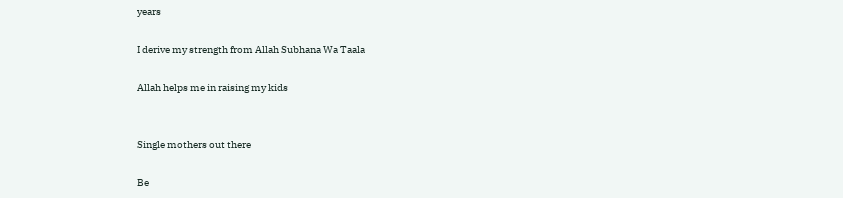years

I derive my strength from Allah Subhana Wa Taala

Allah helps me in raising my kids


Single mothers out there

Be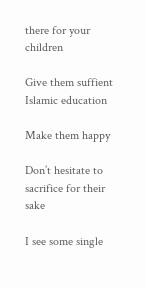there for your children

Give them suffient Islamic education

Make them happy

Don’t hesitate to sacrifice for their sake

I see some single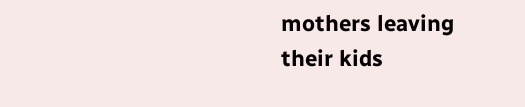mothers leaving their kids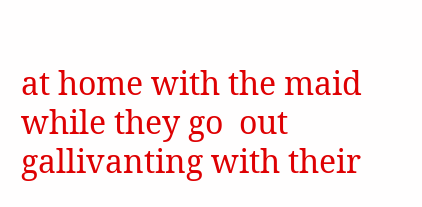at home with the maid while they go  out gallivanting with their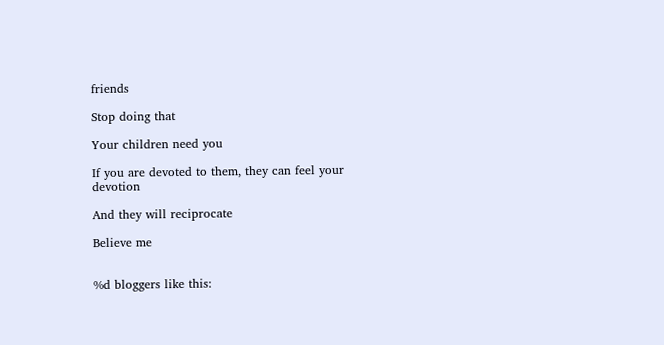friends

Stop doing that

Your children need you

If you are devoted to them, they can feel your devotion

And they will reciprocate

Believe me


%d bloggers like this: